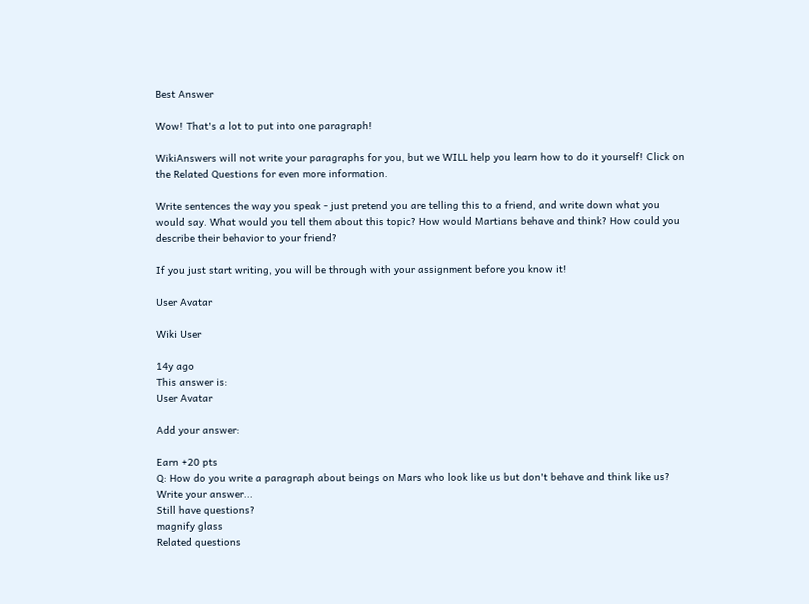Best Answer

Wow! That's a lot to put into one paragraph!

WikiAnswers will not write your paragraphs for you, but we WILL help you learn how to do it yourself! Click on the Related Questions for even more information.

Write sentences the way you speak - just pretend you are telling this to a friend, and write down what you would say. What would you tell them about this topic? How would Martians behave and think? How could you describe their behavior to your friend?

If you just start writing, you will be through with your assignment before you know it!

User Avatar

Wiki User

14y ago
This answer is:
User Avatar

Add your answer:

Earn +20 pts
Q: How do you write a paragraph about beings on Mars who look like us but don't behave and think like us?
Write your answer...
Still have questions?
magnify glass
Related questions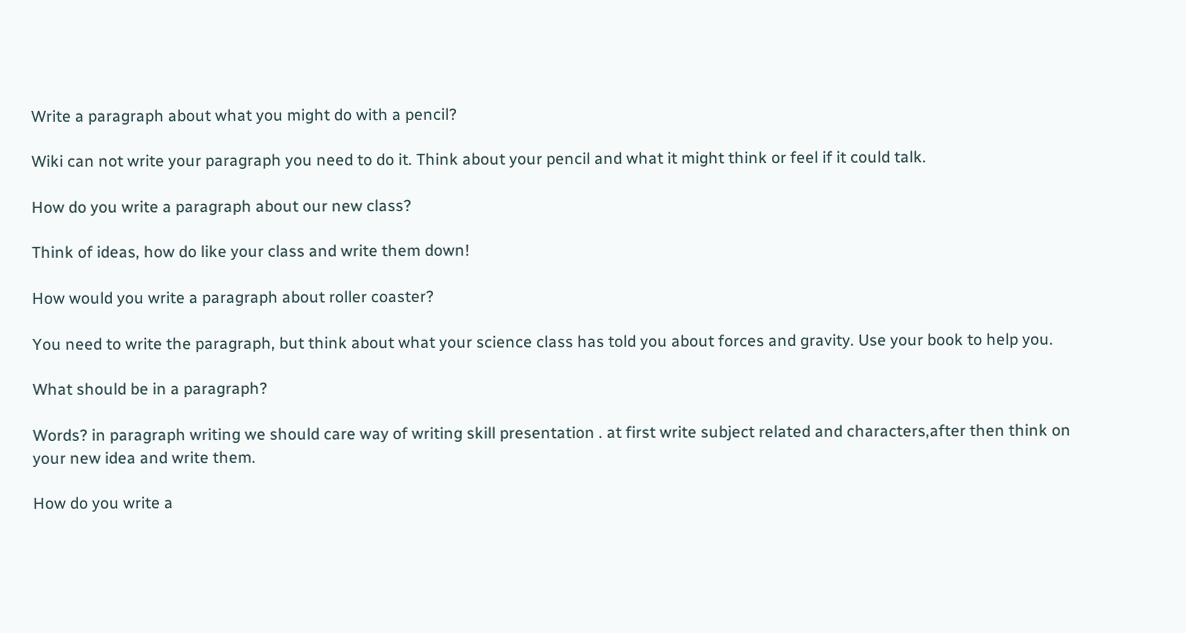Write a paragraph about what you might do with a pencil?

Wiki can not write your paragraph you need to do it. Think about your pencil and what it might think or feel if it could talk.

How do you write a paragraph about our new class?

Think of ideas, how do like your class and write them down!

How would you write a paragraph about roller coaster?

You need to write the paragraph, but think about what your science class has told you about forces and gravity. Use your book to help you.

What should be in a paragraph?

Words? in paragraph writing we should care way of writing skill presentation . at first write subject related and characters,after then think on your new idea and write them.

How do you write a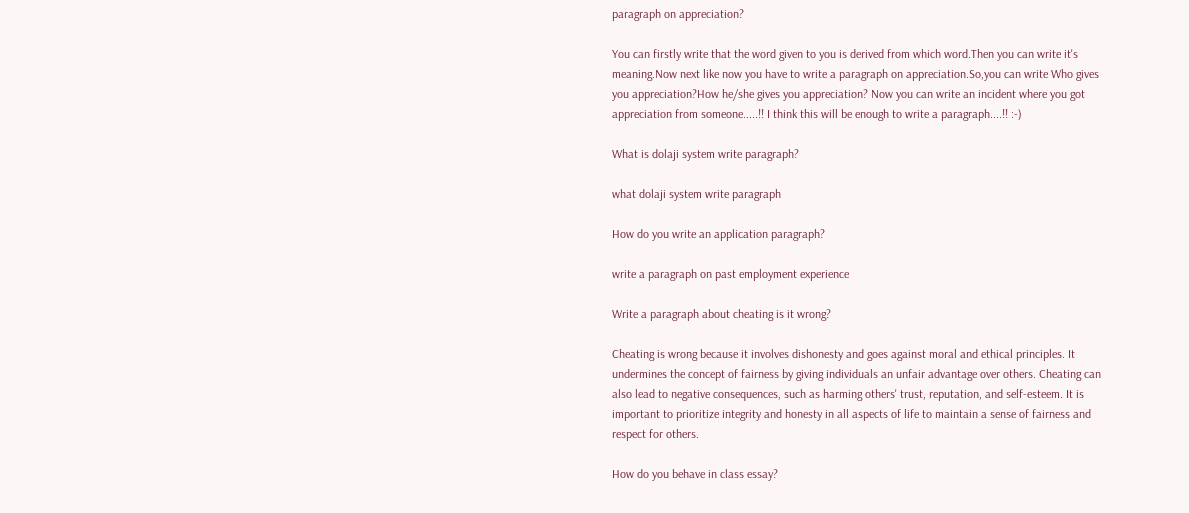paragraph on appreciation?

You can firstly write that the word given to you is derived from which word.Then you can write it's meaning.Now next like now you have to write a paragraph on appreciation.So,you can write Who gives you appreciation?How he/she gives you appreciation? Now you can write an incident where you got appreciation from someone.....!! I think this will be enough to write a paragraph....!! :-)

What is dolaji system write paragraph?

what dolaji system write paragraph

How do you write an application paragraph?

write a paragraph on past employment experience

Write a paragraph about cheating is it wrong?

Cheating is wrong because it involves dishonesty and goes against moral and ethical principles. It undermines the concept of fairness by giving individuals an unfair advantage over others. Cheating can also lead to negative consequences, such as harming others' trust, reputation, and self-esteem. It is important to prioritize integrity and honesty in all aspects of life to maintain a sense of fairness and respect for others.

How do you behave in class essay?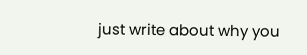just write about why you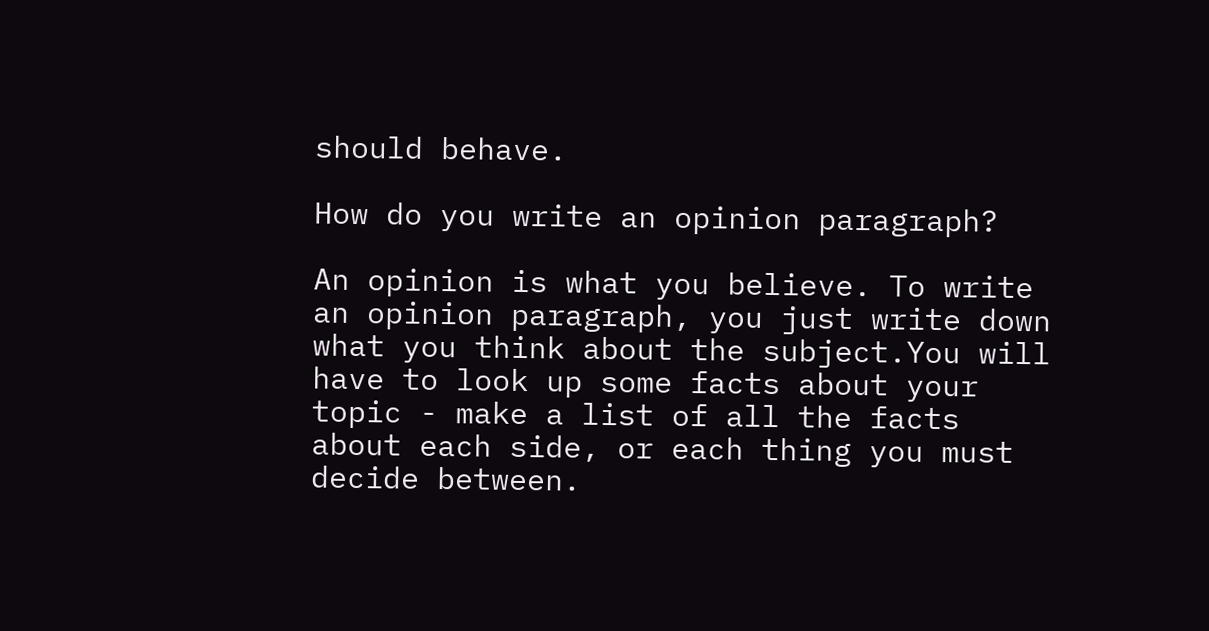should behave.

How do you write an opinion paragraph?

An opinion is what you believe. To write an opinion paragraph, you just write down what you think about the subject.You will have to look up some facts about your topic - make a list of all the facts about each side, or each thing you must decide between.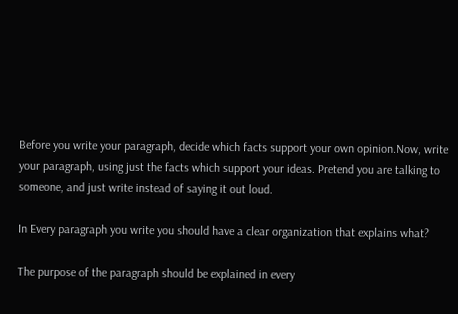Before you write your paragraph, decide which facts support your own opinion.Now, write your paragraph, using just the facts which support your ideas. Pretend you are talking to someone, and just write instead of saying it out loud.

In Every paragraph you write you should have a clear organization that explains what?

The purpose of the paragraph should be explained in every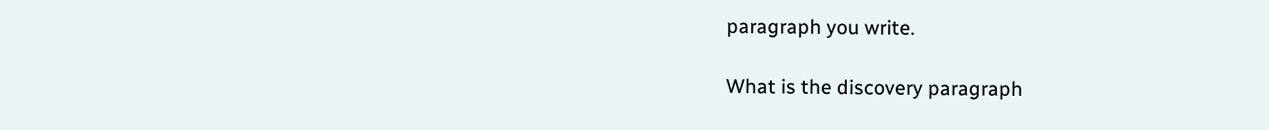paragraph you write.

What is the discovery paragraph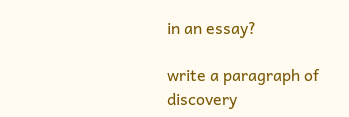in an essay?

write a paragraph of discovery